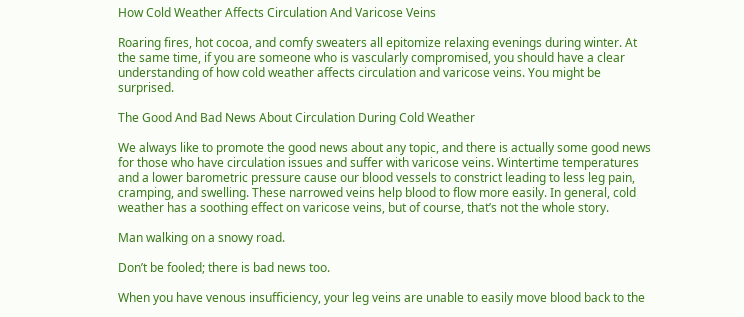How Cold Weather Affects Circulation And Varicose Veins

Roaring fires, hot cocoa, and comfy sweaters all epitomize relaxing evenings during winter. At the same time, if you are someone who is vascularly compromised, you should have a clear understanding of how cold weather affects circulation and varicose veins. You might be surprised.

The Good And Bad News About Circulation During Cold Weather

We always like to promote the good news about any topic, and there is actually some good news for those who have circulation issues and suffer with varicose veins. Wintertime temperatures and a lower barometric pressure cause our blood vessels to constrict leading to less leg pain, cramping, and swelling. These narrowed veins help blood to flow more easily. In general, cold weather has a soothing effect on varicose veins, but of course, that’s not the whole story.

Man walking on a snowy road.

Don’t be fooled; there is bad news too.

When you have venous insufficiency, your leg veins are unable to easily move blood back to the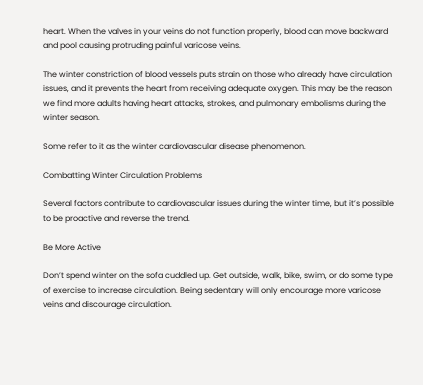heart. When the valves in your veins do not function properly, blood can move backward and pool causing protruding painful varicose veins.

The winter constriction of blood vessels puts strain on those who already have circulation issues, and it prevents the heart from receiving adequate oxygen. This may be the reason we find more adults having heart attacks, strokes, and pulmonary embolisms during the winter season.

Some refer to it as the winter cardiovascular disease phenomenon.

Combatting Winter Circulation Problems

Several factors contribute to cardiovascular issues during the winter time, but it’s possible to be proactive and reverse the trend.

Be More Active

Don’t spend winter on the sofa cuddled up. Get outside, walk, bike, swim, or do some type of exercise to increase circulation. Being sedentary will only encourage more varicose veins and discourage circulation.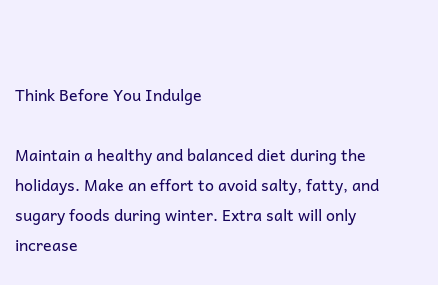Think Before You Indulge

Maintain a healthy and balanced diet during the holidays. Make an effort to avoid salty, fatty, and sugary foods during winter. Extra salt will only increase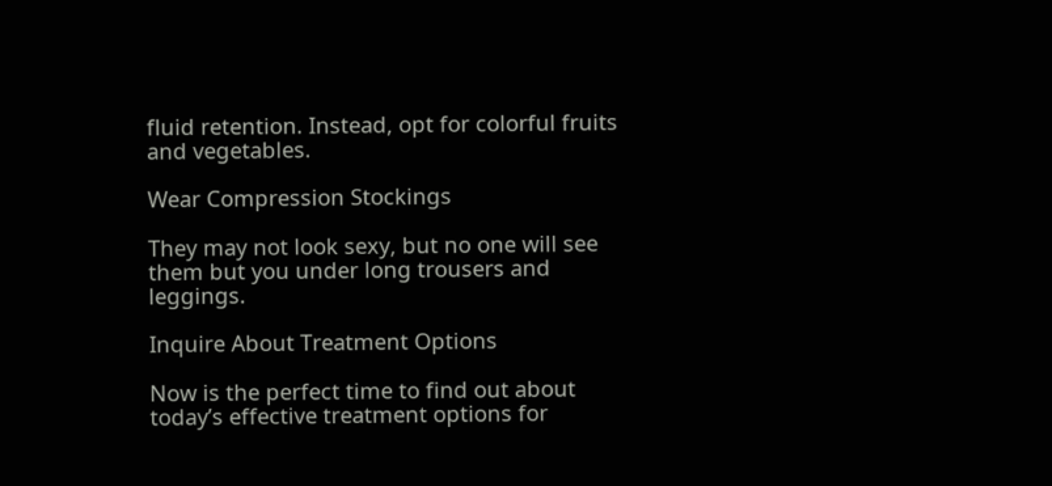fluid retention. Instead, opt for colorful fruits and vegetables.

Wear Compression Stockings

They may not look sexy, but no one will see them but you under long trousers and leggings.

Inquire About Treatment Options

Now is the perfect time to find out about today’s effective treatment options for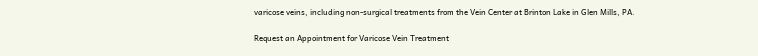varicose veins, including non-surgical treatments from the Vein Center at Brinton Lake in Glen Mills, PA.

Request an Appointment for Varicose Vein Treatment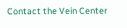Contact the Vein Center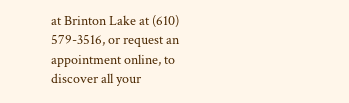at Brinton Lake at (610) 579-3516, or request an appointment online, to discover all your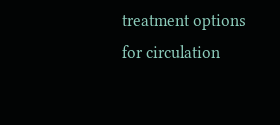treatment options for circulation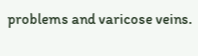problems and varicose veins.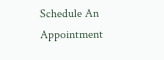Schedule An Appointment